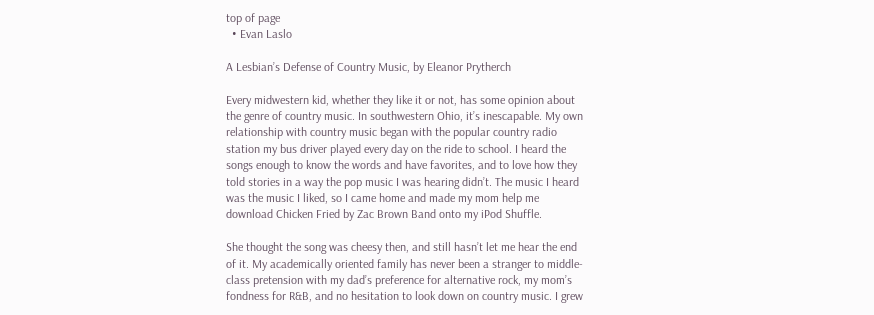top of page
  • Evan Laslo

A Lesbian’s Defense of Country Music, by Eleanor Prytherch

Every midwestern kid, whether they like it or not, has some opinion about the genre of country music. In southwestern Ohio, it’s inescapable. My own relationship with country music began with the popular country radio station my bus driver played every day on the ride to school. I heard the songs enough to know the words and have favorites, and to love how they told stories in a way the pop music I was hearing didn’t. The music I heard was the music I liked, so I came home and made my mom help me download Chicken Fried by Zac Brown Band onto my iPod Shuffle.

She thought the song was cheesy then, and still hasn’t let me hear the end of it. My academically oriented family has never been a stranger to middle-class pretension with my dad’s preference for alternative rock, my mom’s fondness for R&B, and no hesitation to look down on country music. I grew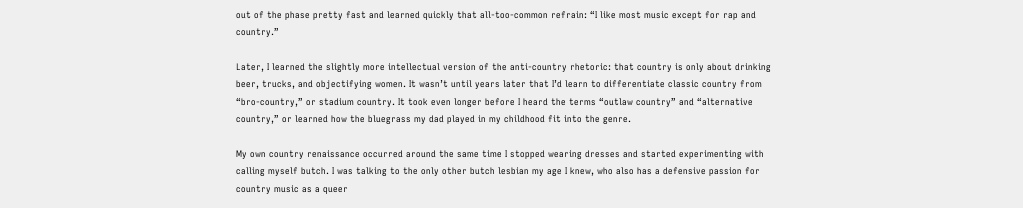out of the phase pretty fast and learned quickly that all-too-common refrain: “I like most music except for rap and country.”

Later, I learned the slightly more intellectual version of the anti-country rhetoric: that country is only about drinking beer, trucks, and objectifying women. It wasn’t until years later that I’d learn to differentiate classic country from “bro-country,” or stadium country. It took even longer before I heard the terms “outlaw country” and “alternative country,” or learned how the bluegrass my dad played in my childhood fit into the genre.

My own country renaissance occurred around the same time I stopped wearing dresses and started experimenting with calling myself butch. I was talking to the only other butch lesbian my age I knew, who also has a defensive passion for country music as a queer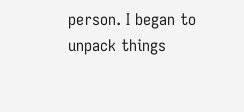person. I began to unpack things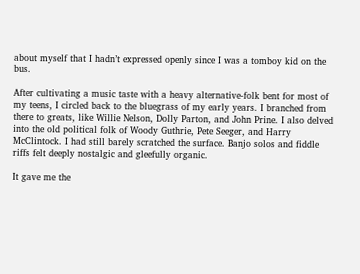about myself that I hadn’t expressed openly since I was a tomboy kid on the bus.

After cultivating a music taste with a heavy alternative-folk bent for most of my teens, I circled back to the bluegrass of my early years. I branched from there to greats, like Willie Nelson, Dolly Parton, and John Prine. I also delved into the old political folk of Woody Guthrie, Pete Seeger, and Harry McClintock. I had still barely scratched the surface. Banjo solos and fiddle riffs felt deeply nostalgic and gleefully organic.

It gave me the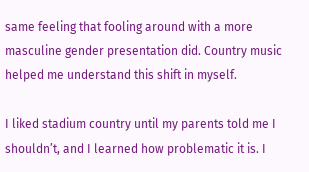same feeling that fooling around with a more masculine gender presentation did. Country music helped me understand this shift in myself.

I liked stadium country until my parents told me I shouldn’t, and I learned how problematic it is. I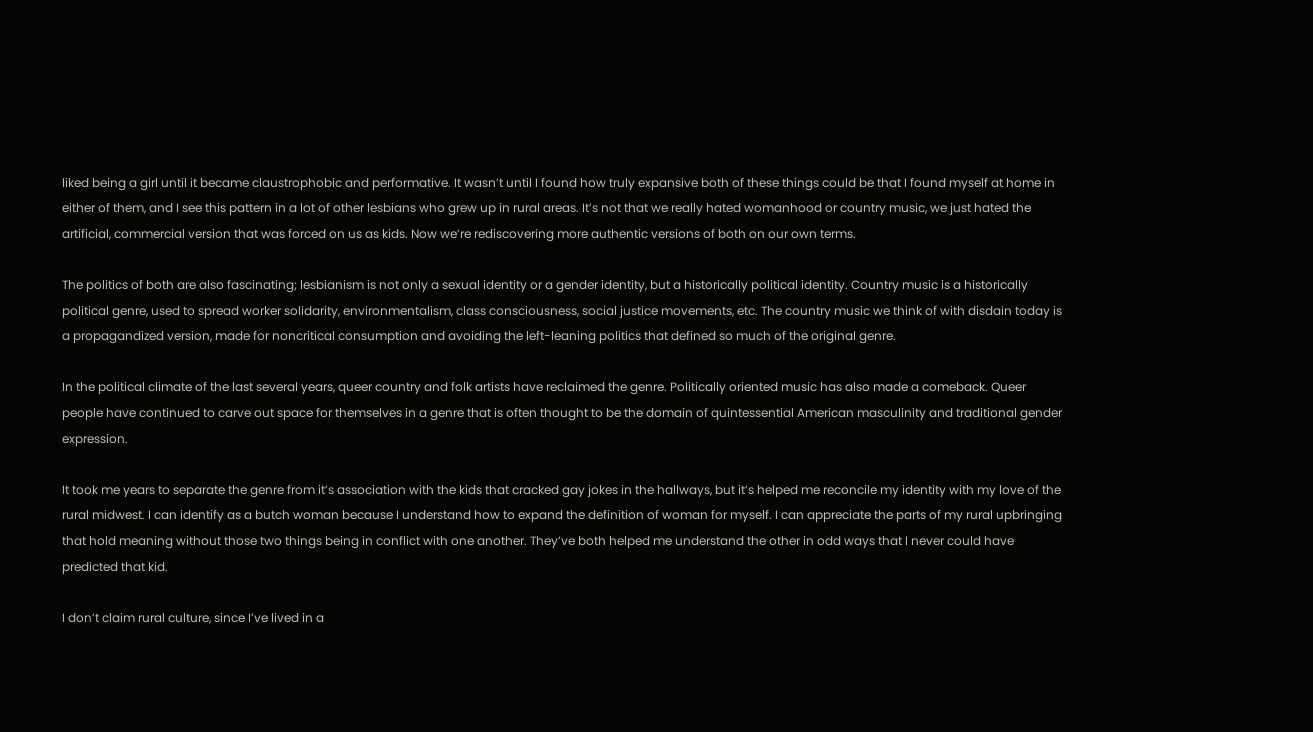liked being a girl until it became claustrophobic and performative. It wasn’t until I found how truly expansive both of these things could be that I found myself at home in either of them, and I see this pattern in a lot of other lesbians who grew up in rural areas. It’s not that we really hated womanhood or country music, we just hated the artificial, commercial version that was forced on us as kids. Now we’re rediscovering more authentic versions of both on our own terms.

The politics of both are also fascinating; lesbianism is not only a sexual identity or a gender identity, but a historically political identity. Country music is a historically political genre, used to spread worker solidarity, environmentalism, class consciousness, social justice movements, etc. The country music we think of with disdain today is a propagandized version, made for noncritical consumption and avoiding the left-leaning politics that defined so much of the original genre.

In the political climate of the last several years, queer country and folk artists have reclaimed the genre. Politically oriented music has also made a comeback. Queer people have continued to carve out space for themselves in a genre that is often thought to be the domain of quintessential American masculinity and traditional gender expression.

It took me years to separate the genre from it’s association with the kids that cracked gay jokes in the hallways, but it’s helped me reconcile my identity with my love of the rural midwest. I can identify as a butch woman because I understand how to expand the definition of woman for myself. I can appreciate the parts of my rural upbringing that hold meaning without those two things being in conflict with one another. They’ve both helped me understand the other in odd ways that I never could have predicted that kid.

I don’t claim rural culture, since I’ve lived in a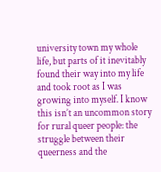university town my whole life, but parts of it inevitably found their way into my life and took root as I was growing into myself. I know this isn’t an uncommon story for rural queer people: the struggle between their queerness and the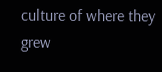culture of where they grew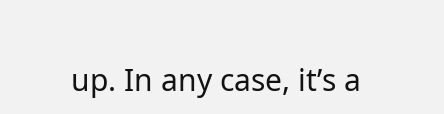up. In any case, it’s a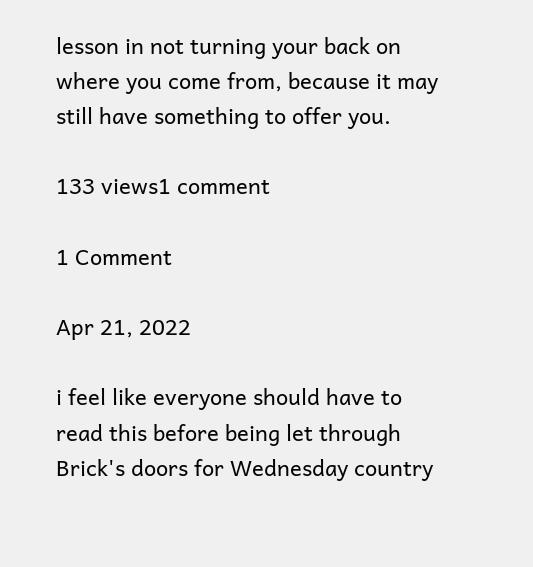lesson in not turning your back on where you come from, because it may still have something to offer you.

133 views1 comment

1 Comment

Apr 21, 2022

i feel like everyone should have to read this before being let through Brick's doors for Wednesday country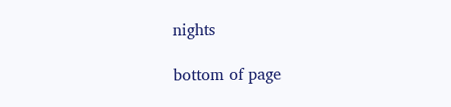nights

bottom of page